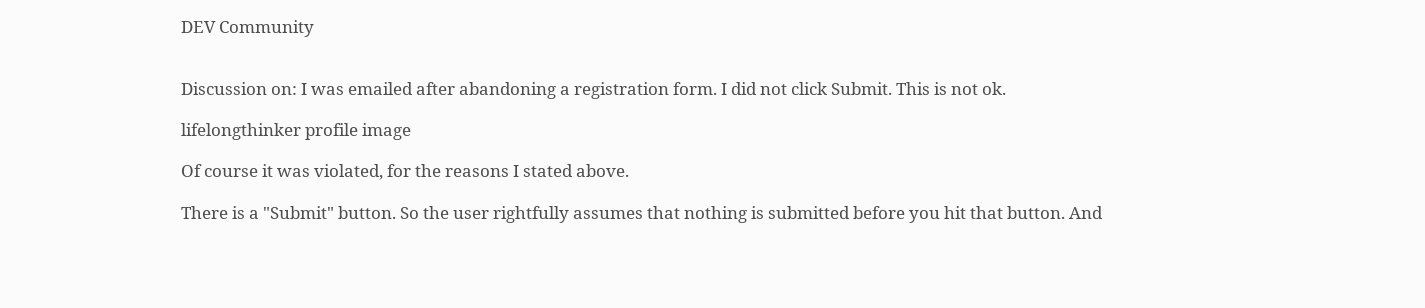DEV Community


Discussion on: I was emailed after abandoning a registration form. I did not click Submit. This is not ok.

lifelongthinker profile image

Of course it was violated, for the reasons I stated above.

There is a "Submit" button. So the user rightfully assumes that nothing is submitted before you hit that button. And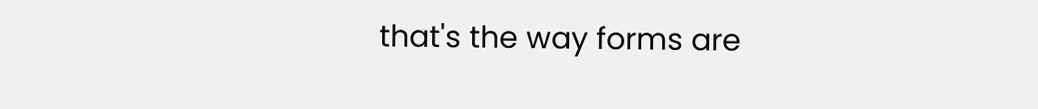that's the way forms are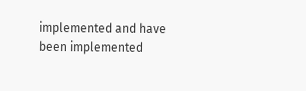implemented and have been implemented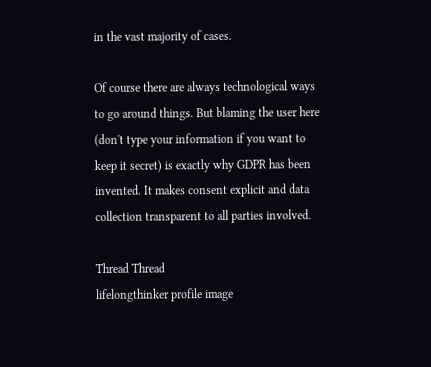in the vast majority of cases.

Of course there are always technological ways to go around things. But blaming the user here (don't type your information if you want to keep it secret) is exactly why GDPR has been invented. It makes consent explicit and data collection transparent to all parties involved.

Thread Thread
lifelongthinker profile image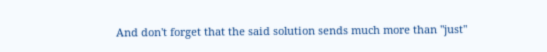And don't forget that the said solution sends much more than "just"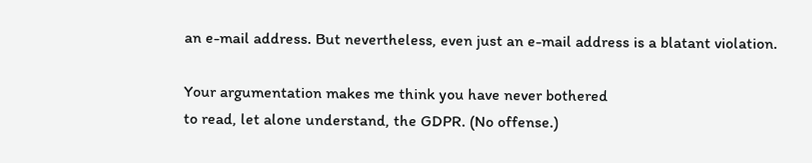an e-mail address. But nevertheless, even just an e-mail address is a blatant violation.

Your argumentation makes me think you have never bothered
to read, let alone understand, the GDPR. (No offense.)